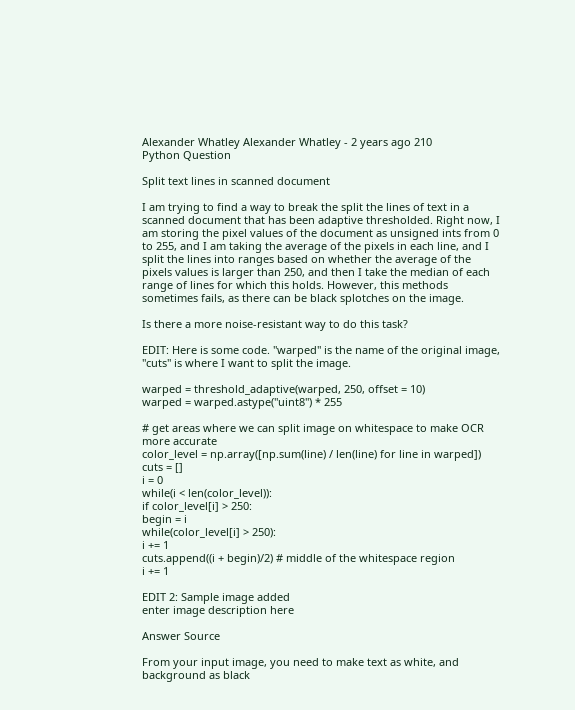Alexander Whatley Alexander Whatley - 2 years ago 210
Python Question

Split text lines in scanned document

I am trying to find a way to break the split the lines of text in a scanned document that has been adaptive thresholded. Right now, I am storing the pixel values of the document as unsigned ints from 0 to 255, and I am taking the average of the pixels in each line, and I split the lines into ranges based on whether the average of the pixels values is larger than 250, and then I take the median of each range of lines for which this holds. However, this methods sometimes fails, as there can be black splotches on the image.

Is there a more noise-resistant way to do this task?

EDIT: Here is some code. "warped" is the name of the original image, "cuts" is where I want to split the image.

warped = threshold_adaptive(warped, 250, offset = 10)
warped = warped.astype("uint8") * 255

# get areas where we can split image on whitespace to make OCR more accurate
color_level = np.array([np.sum(line) / len(line) for line in warped])
cuts = []
i = 0
while(i < len(color_level)):
if color_level[i] > 250:
begin = i
while(color_level[i] > 250):
i += 1
cuts.append((i + begin)/2) # middle of the whitespace region
i += 1

EDIT 2: Sample image added
enter image description here

Answer Source

From your input image, you need to make text as white, and background as black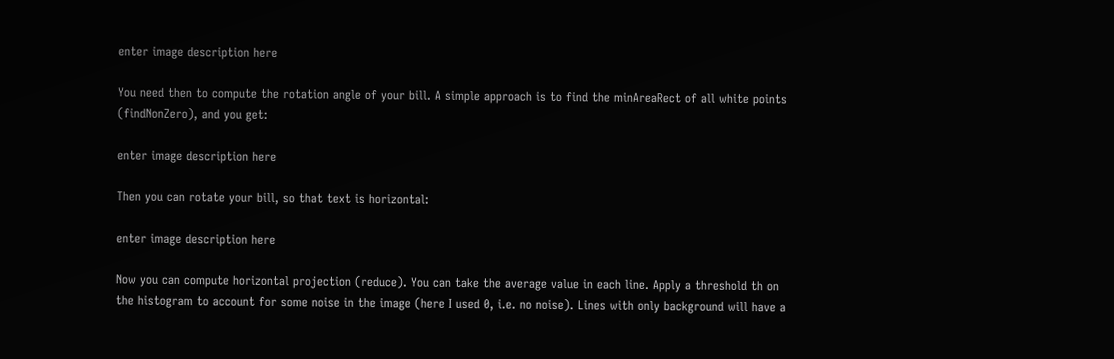enter image description here

You need then to compute the rotation angle of your bill. A simple approach is to find the minAreaRect of all white points (findNonZero), and you get:

enter image description here

Then you can rotate your bill, so that text is horizontal:

enter image description here

Now you can compute horizontal projection (reduce). You can take the average value in each line. Apply a threshold th on the histogram to account for some noise in the image (here I used 0, i.e. no noise). Lines with only background will have a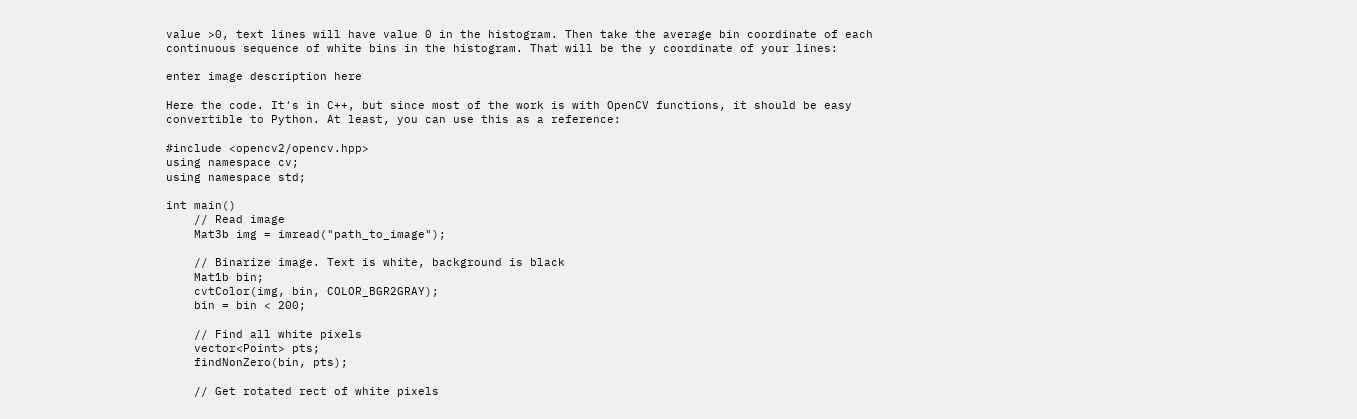value >0, text lines will have value 0 in the histogram. Then take the average bin coordinate of each continuous sequence of white bins in the histogram. That will be the y coordinate of your lines:

enter image description here

Here the code. It's in C++, but since most of the work is with OpenCV functions, it should be easy convertible to Python. At least, you can use this as a reference:

#include <opencv2/opencv.hpp>
using namespace cv;
using namespace std;

int main()
    // Read image
    Mat3b img = imread("path_to_image");

    // Binarize image. Text is white, background is black
    Mat1b bin;
    cvtColor(img, bin, COLOR_BGR2GRAY);
    bin = bin < 200;

    // Find all white pixels
    vector<Point> pts;
    findNonZero(bin, pts);

    // Get rotated rect of white pixels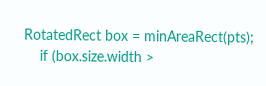RotatedRect box = minAreaRect(pts);
    if (box.size.width >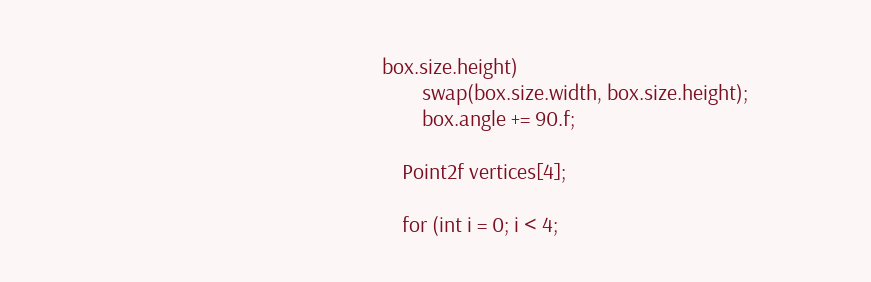box.size.height)
        swap(box.size.width, box.size.height);
        box.angle += 90.f;

    Point2f vertices[4];

    for (int i = 0; i < 4;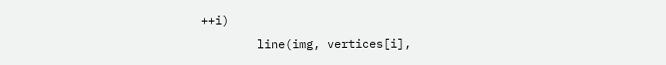++i)
        line(img, vertices[i],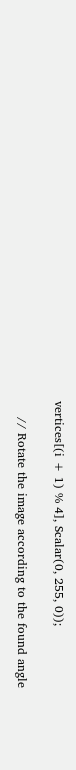vertices[(i + 1) % 4], Scalar(0, 255, 0));

    // Rotate the image according to the found angle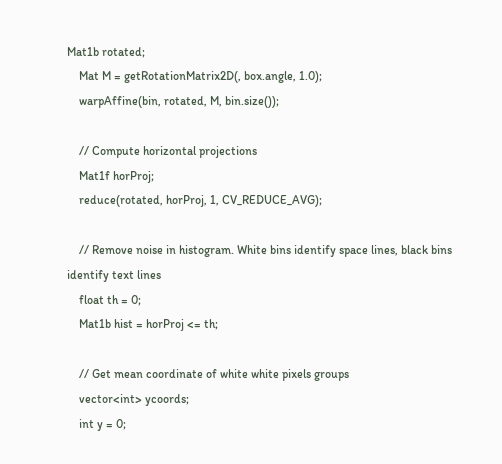Mat1b rotated;
    Mat M = getRotationMatrix2D(, box.angle, 1.0);
    warpAffine(bin, rotated, M, bin.size());

    // Compute horizontal projections
    Mat1f horProj;
    reduce(rotated, horProj, 1, CV_REDUCE_AVG);

    // Remove noise in histogram. White bins identify space lines, black bins identify text lines
    float th = 0;
    Mat1b hist = horProj <= th;

    // Get mean coordinate of white white pixels groups
    vector<int> ycoords;
    int y = 0;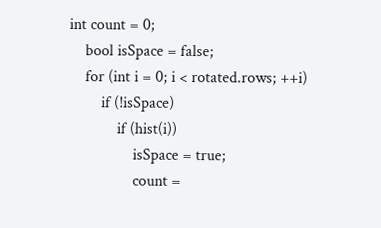int count = 0;
    bool isSpace = false;
    for (int i = 0; i < rotated.rows; ++i)
        if (!isSpace)
            if (hist(i))
                isSpace = true;
                count =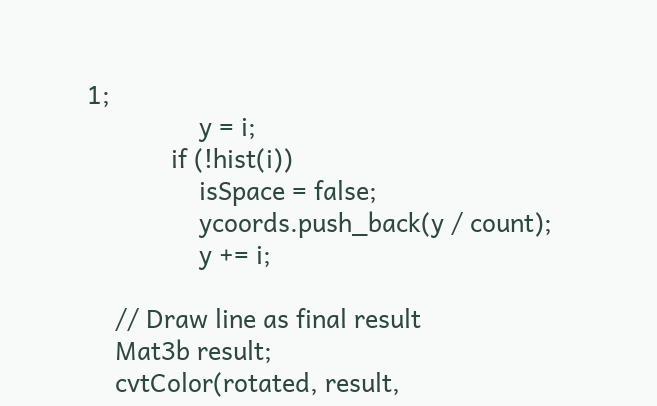1;
                y = i;
            if (!hist(i))
                isSpace = false;
                ycoords.push_back(y / count);
                y += i;

    // Draw line as final result
    Mat3b result;
    cvtColor(rotated, result,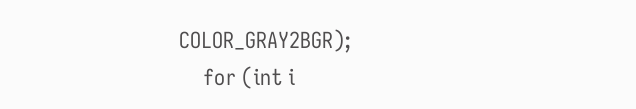COLOR_GRAY2BGR);
    for (int i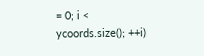= 0; i < ycoords.size(); ++i)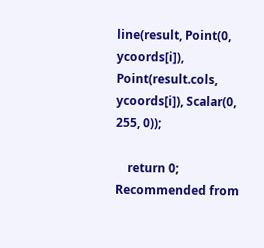line(result, Point(0, ycoords[i]), Point(result.cols, ycoords[i]), Scalar(0, 255, 0));

    return 0;
Recommended from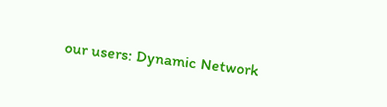our users: Dynamic Network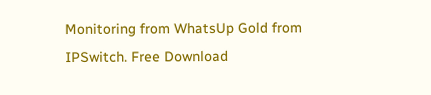Monitoring from WhatsUp Gold from IPSwitch. Free Download